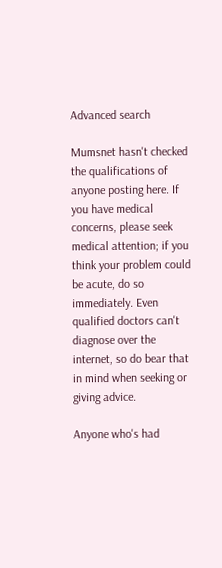Advanced search

Mumsnet hasn't checked the qualifications of anyone posting here. If you have medical concerns, please seek medical attention; if you think your problem could be acute, do so immediately. Even qualified doctors can't diagnose over the internet, so do bear that in mind when seeking or giving advice.

Anyone who's had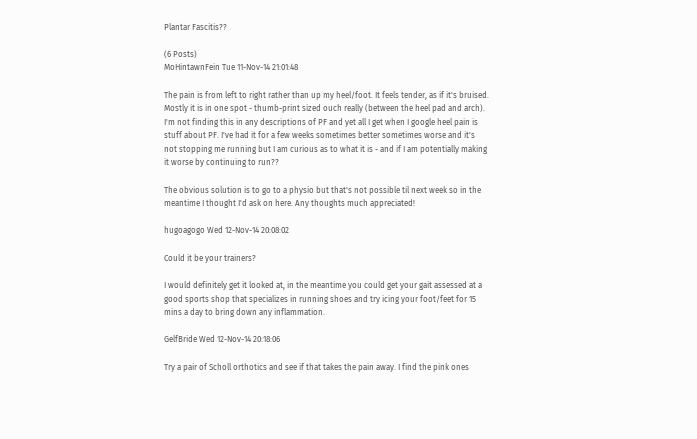Plantar Fascitis??

(6 Posts)
MoHintawnFein Tue 11-Nov-14 21:01:48

The pain is from left to right rather than up my heel/foot. It feels tender, as if it's bruised. Mostly it is in one spot - thumb-print sized ouch really (between the heel pad and arch). I'm not finding this in any descriptions of PF and yet all I get when I google heel pain is stuff about PF. I've had it for a few weeks sometimes better sometimes worse and it's not stopping me running but I am curious as to what it is - and if I am potentially making it worse by continuing to run??

The obvious solution is to go to a physio but that's not possible til next week so in the meantime I thought I'd ask on here. Any thoughts much appreciated!

hugoagogo Wed 12-Nov-14 20:08:02

Could it be your trainers?

I would definitely get it looked at, in the meantime you could get your gait assessed at a good sports shop that specializes in running shoes and try icing your foot/feet for 15 mins a day to bring down any inflammation.

GelfBride Wed 12-Nov-14 20:18:06

Try a pair of Scholl orthotics and see if that takes the pain away. I find the pink ones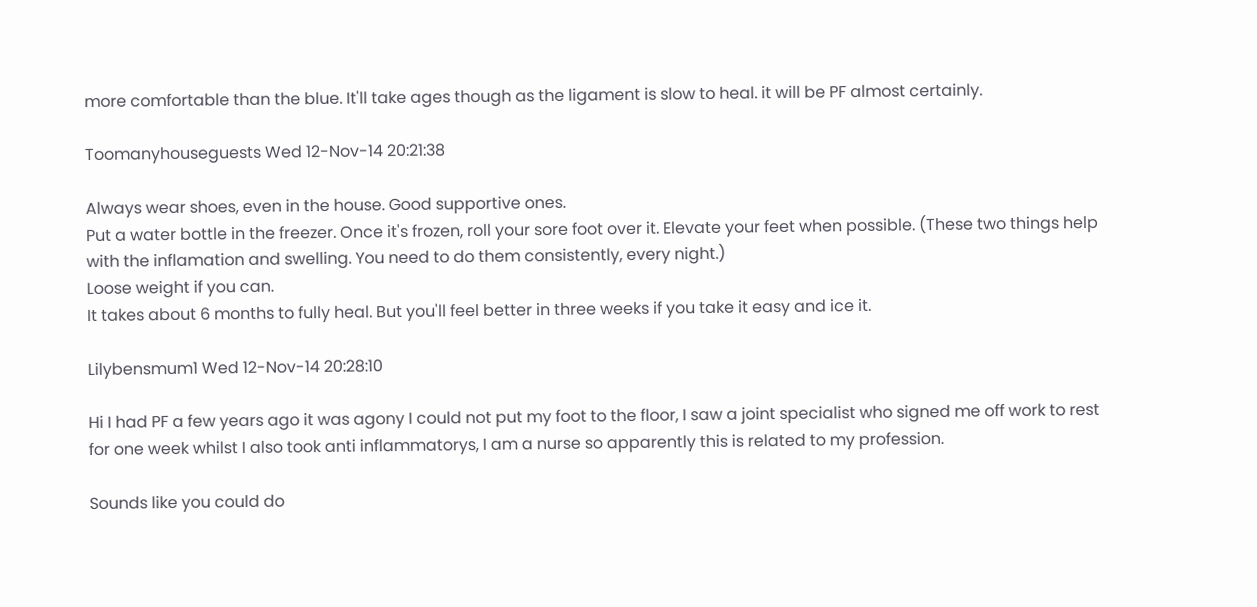more comfortable than the blue. It'll take ages though as the ligament is slow to heal. it will be PF almost certainly.

Toomanyhouseguests Wed 12-Nov-14 20:21:38

Always wear shoes, even in the house. Good supportive ones.
Put a water bottle in the freezer. Once it's frozen, roll your sore foot over it. Elevate your feet when possible. (These two things help with the inflamation and swelling. You need to do them consistently, every night.)
Loose weight if you can.
It takes about 6 months to fully heal. But you'll feel better in three weeks if you take it easy and ice it.

Lilybensmum1 Wed 12-Nov-14 20:28:10

Hi I had PF a few years ago it was agony I could not put my foot to the floor, I saw a joint specialist who signed me off work to rest for one week whilst I also took anti inflammatorys, I am a nurse so apparently this is related to my profession.

Sounds like you could do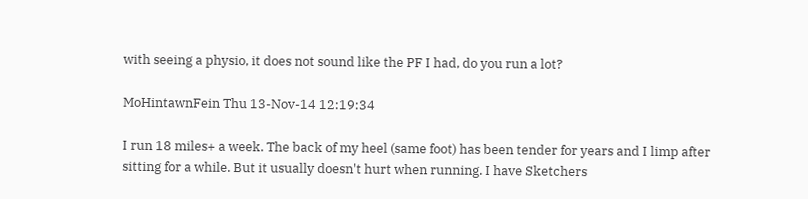with seeing a physio, it does not sound like the PF I had, do you run a lot?

MoHintawnFein Thu 13-Nov-14 12:19:34

I run 18 miles+ a week. The back of my heel (same foot) has been tender for years and I limp after sitting for a while. But it usually doesn't hurt when running. I have Sketchers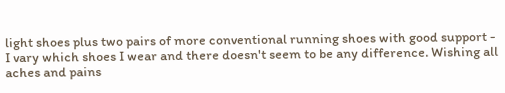light shoes plus two pairs of more conventional running shoes with good support - I vary which shoes I wear and there doesn't seem to be any difference. Wishing all aches and pains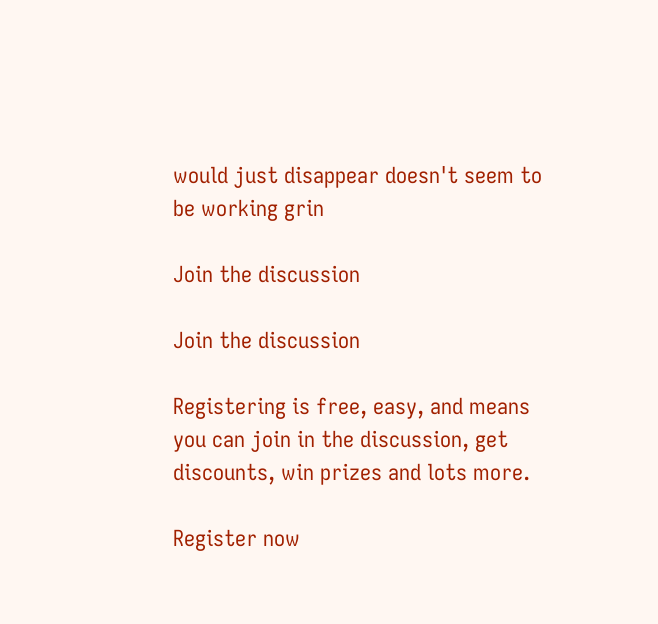would just disappear doesn't seem to be working grin

Join the discussion

Join the discussion

Registering is free, easy, and means you can join in the discussion, get discounts, win prizes and lots more.

Register now